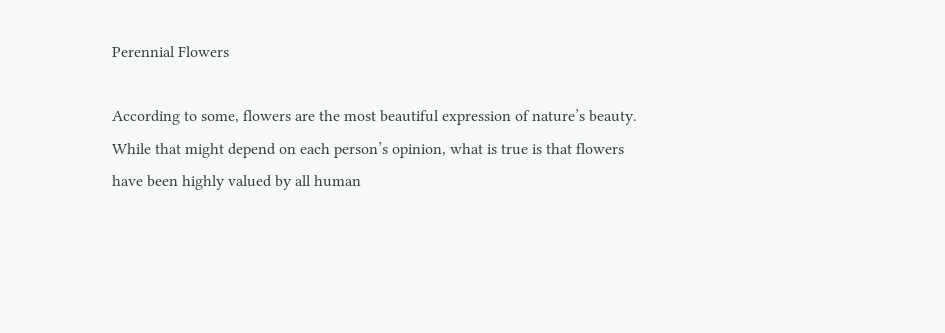Perennial Flowers

According to some, flowers are the most beautiful expression of nature’s beauty. While that might depend on each person’s opinion, what is true is that flowers have been highly valued by all human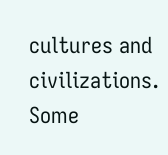cultures and civilizations. Some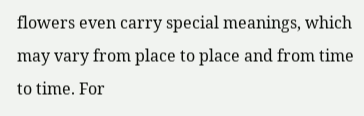flowers even carry special meanings, which may vary from place to place and from time to time. For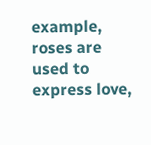example, roses are used to express love,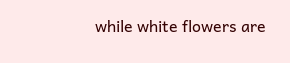while white flowers are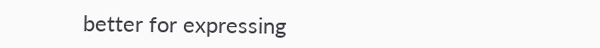better for expressing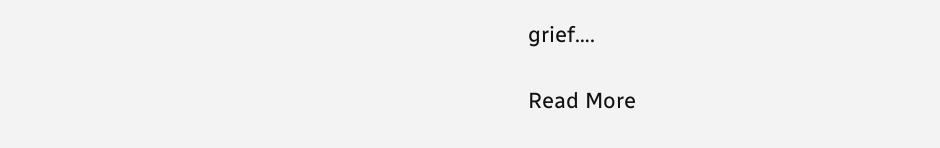grief….

Read More